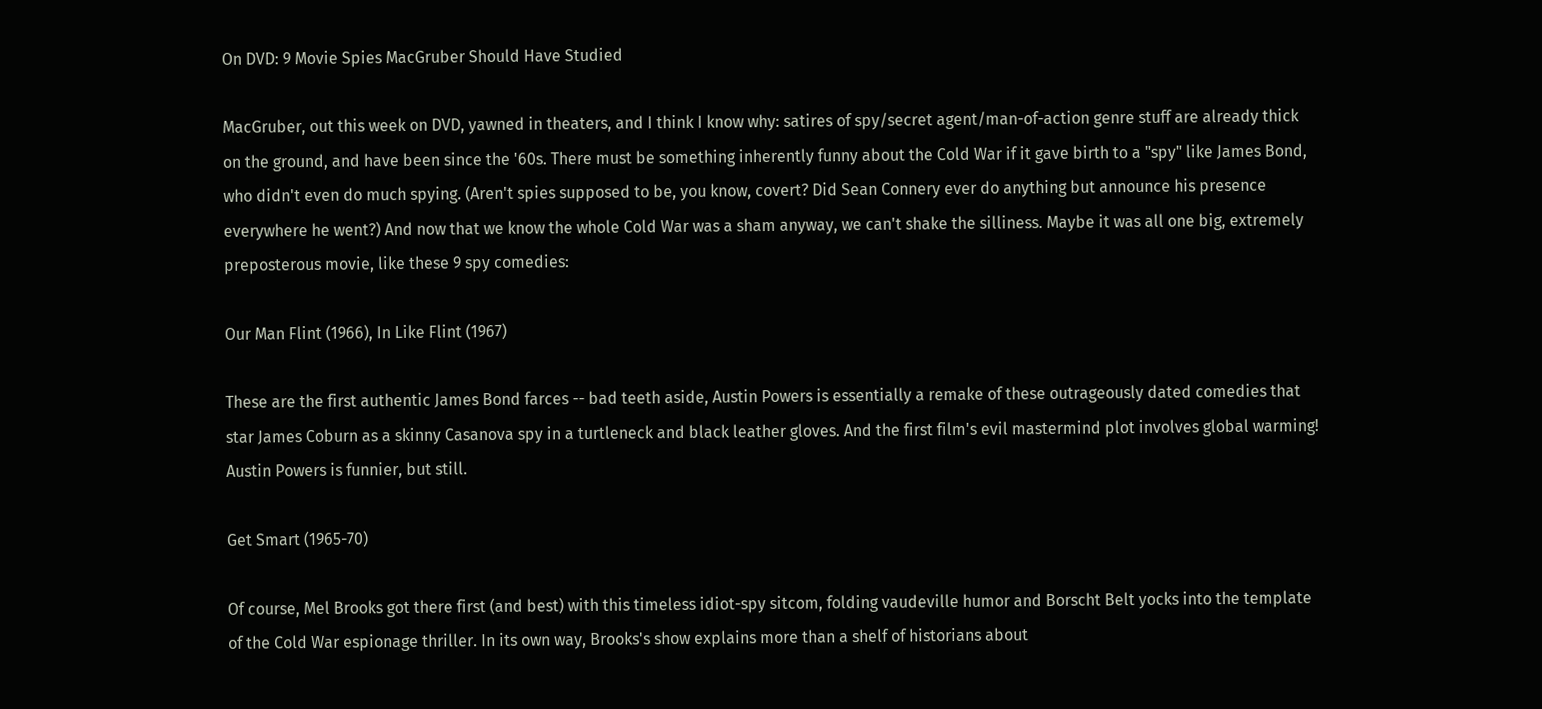On DVD: 9 Movie Spies MacGruber Should Have Studied

MacGruber, out this week on DVD, yawned in theaters, and I think I know why: satires of spy/secret agent/man-of-action genre stuff are already thick on the ground, and have been since the '60s. There must be something inherently funny about the Cold War if it gave birth to a "spy" like James Bond, who didn't even do much spying. (Aren't spies supposed to be, you know, covert? Did Sean Connery ever do anything but announce his presence everywhere he went?) And now that we know the whole Cold War was a sham anyway, we can't shake the silliness. Maybe it was all one big, extremely preposterous movie, like these 9 spy comedies:

Our Man Flint (1966), In Like Flint (1967)

These are the first authentic James Bond farces -- bad teeth aside, Austin Powers is essentially a remake of these outrageously dated comedies that star James Coburn as a skinny Casanova spy in a turtleneck and black leather gloves. And the first film's evil mastermind plot involves global warming! Austin Powers is funnier, but still.

Get Smart (1965-70)

Of course, Mel Brooks got there first (and best) with this timeless idiot-spy sitcom, folding vaudeville humor and Borscht Belt yocks into the template of the Cold War espionage thriller. In its own way, Brooks's show explains more than a shelf of historians about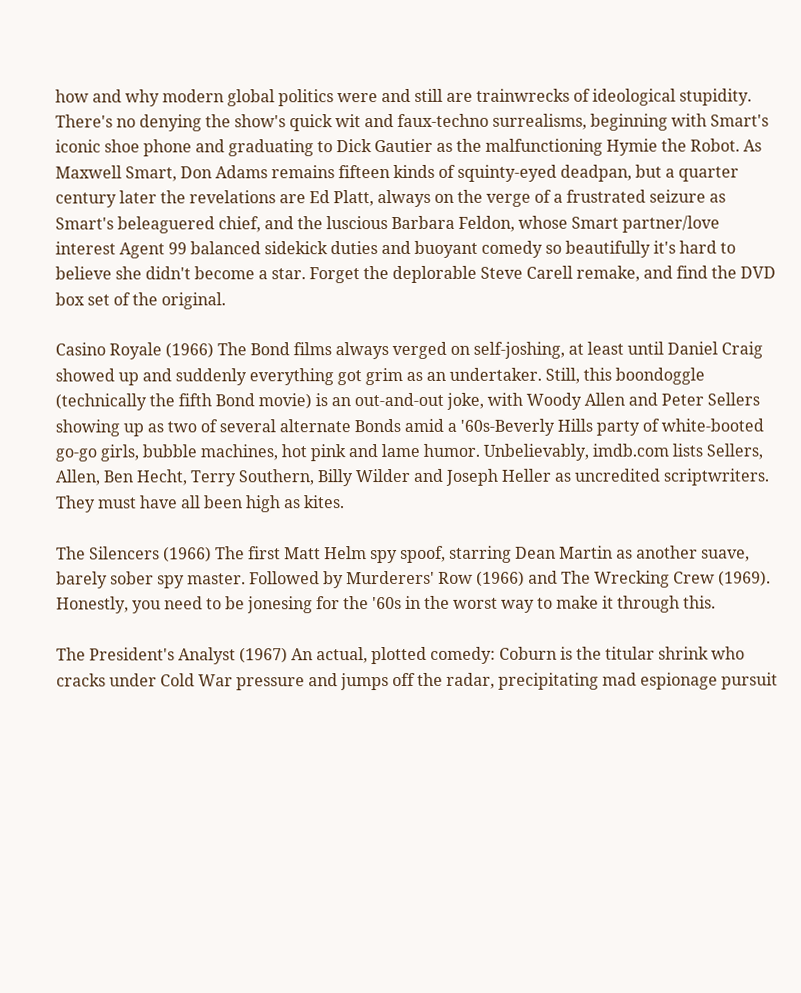how and why modern global politics were and still are trainwrecks of ideological stupidity. There's no denying the show's quick wit and faux-techno surrealisms, beginning with Smart's iconic shoe phone and graduating to Dick Gautier as the malfunctioning Hymie the Robot. As Maxwell Smart, Don Adams remains fifteen kinds of squinty-eyed deadpan, but a quarter century later the revelations are Ed Platt, always on the verge of a frustrated seizure as Smart's beleaguered chief, and the luscious Barbara Feldon, whose Smart partner/love interest Agent 99 balanced sidekick duties and buoyant comedy so beautifully it's hard to believe she didn't become a star. Forget the deplorable Steve Carell remake, and find the DVD box set of the original.

Casino Royale (1966) The Bond films always verged on self-joshing, at least until Daniel Craig showed up and suddenly everything got grim as an undertaker. Still, this boondoggle (technically the fifth Bond movie) is an out-and-out joke, with Woody Allen and Peter Sellers showing up as two of several alternate Bonds amid a '60s-Beverly Hills party of white-booted go-go girls, bubble machines, hot pink and lame humor. Unbelievably, imdb.com lists Sellers, Allen, Ben Hecht, Terry Southern, Billy Wilder and Joseph Heller as uncredited scriptwriters. They must have all been high as kites.

The Silencers (1966) The first Matt Helm spy spoof, starring Dean Martin as another suave, barely sober spy master. Followed by Murderers' Row (1966) and The Wrecking Crew (1969). Honestly, you need to be jonesing for the '60s in the worst way to make it through this.

The President's Analyst (1967) An actual, plotted comedy: Coburn is the titular shrink who cracks under Cold War pressure and jumps off the radar, precipitating mad espionage pursuit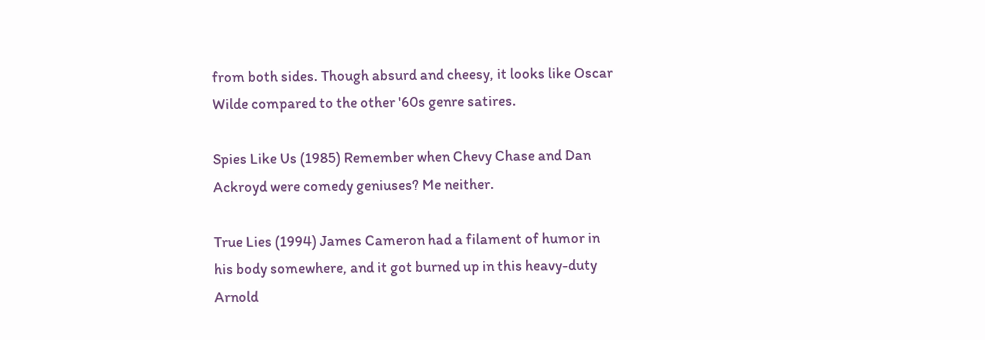from both sides. Though absurd and cheesy, it looks like Oscar Wilde compared to the other '60s genre satires.

Spies Like Us (1985) Remember when Chevy Chase and Dan Ackroyd were comedy geniuses? Me neither.

True Lies (1994) James Cameron had a filament of humor in his body somewhere, and it got burned up in this heavy-duty Arnold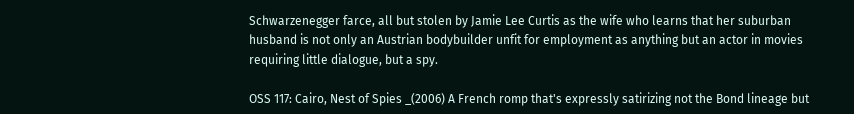Schwarzenegger farce, all but stolen by Jamie Lee Curtis as the wife who learns that her suburban husband is not only an Austrian bodybuilder unfit for employment as anything but an actor in movies requiring little dialogue, but a spy.

OSS 117: Cairo, Nest of Spies _(2006) A French romp that's expressly satirizing not the Bond lineage but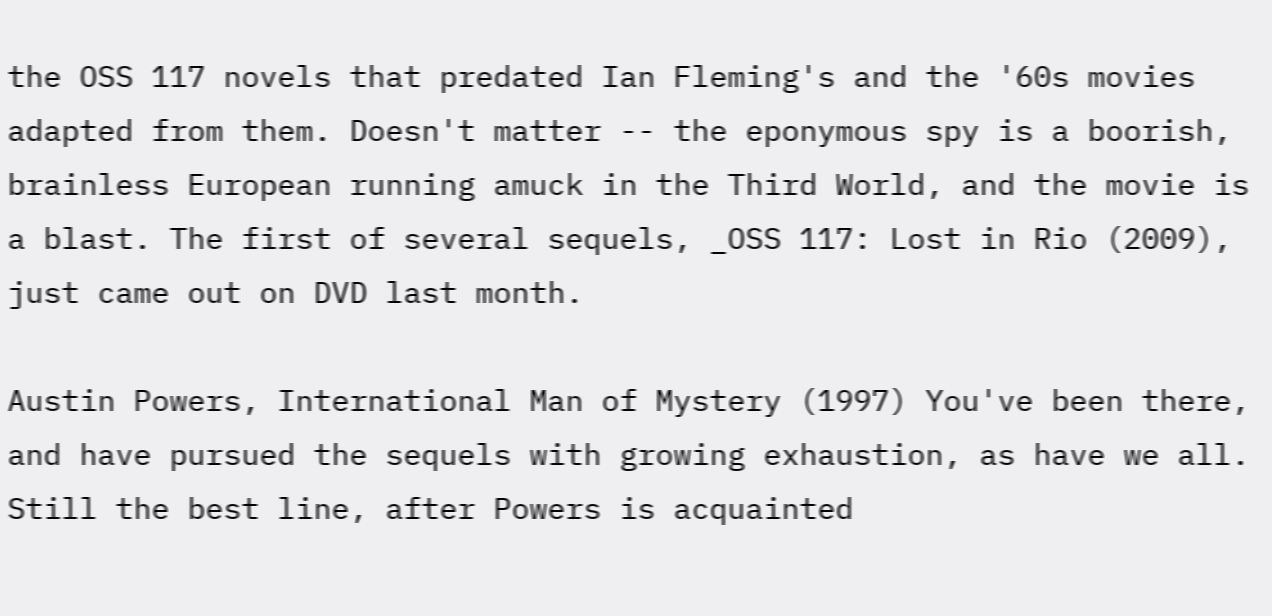the OSS 117 novels that predated Ian Fleming's and the '60s movies adapted from them. Doesn't matter -- the eponymous spy is a boorish, brainless European running amuck in the Third World, and the movie is a blast. The first of several sequels, _OSS 117: Lost in Rio (2009), just came out on DVD last month.

Austin Powers, International Man of Mystery (1997) You've been there, and have pursued the sequels with growing exhaustion, as have we all. Still the best line, after Powers is acquainted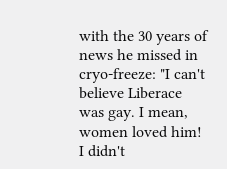with the 30 years of news he missed in cryo-freeze: "I can't believe Liberace was gay. I mean, women loved him! I didn't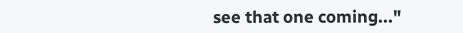see that one coming..."